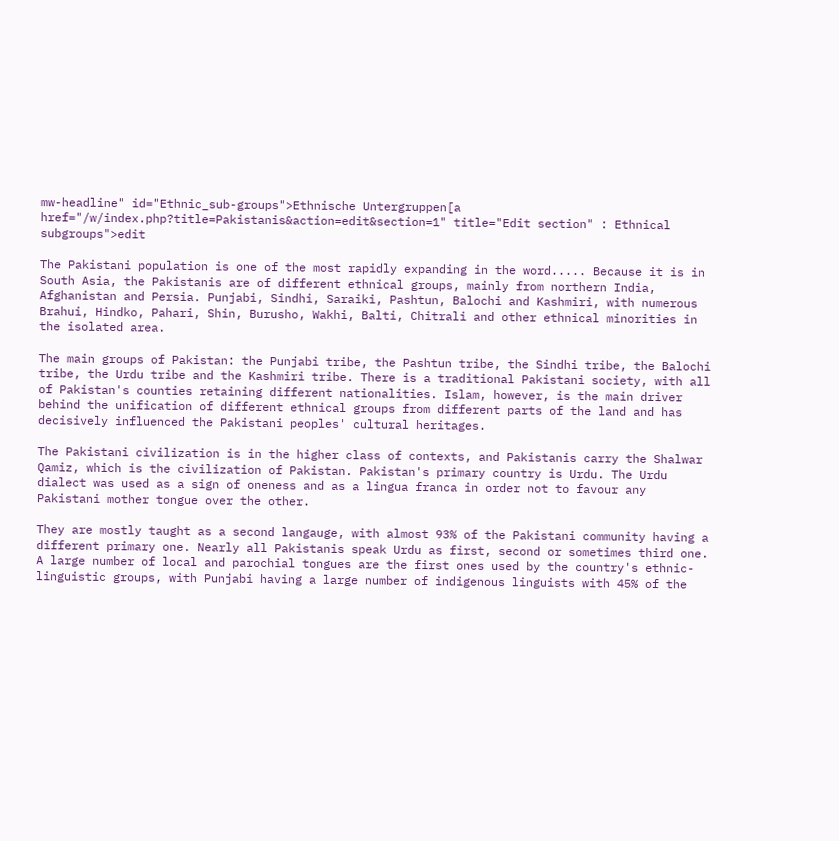mw-headline" id="Ethnic_sub-groups">Ethnische Untergruppen[a href="/w/index.php?title=Pakistanis&action=edit&section=1" title="Edit section" : Ethnical subgroups">edit

The Pakistani population is one of the most rapidly expanding in the word..... Because it is in South Asia, the Pakistanis are of different ethnical groups, mainly from northern India, Afghanistan and Persia. Punjabi, Sindhi, Saraiki, Pashtun, Balochi and Kashmiri, with numerous Brahui, Hindko, Pahari, Shin, Burusho, Wakhi, Balti, Chitrali and other ethnical minorities in the isolated area.

The main groups of Pakistan: the Punjabi tribe, the Pashtun tribe, the Sindhi tribe, the Balochi tribe, the Urdu tribe and the Kashmiri tribe. There is a traditional Pakistani society, with all of Pakistan's counties retaining different nationalities. Islam, however, is the main driver behind the unification of different ethnical groups from different parts of the land and has decisively influenced the Pakistani peoples' cultural heritages.

The Pakistani civilization is in the higher class of contexts, and Pakistanis carry the Shalwar Qamiz, which is the civilization of Pakistan. Pakistan's primary country is Urdu. The Urdu dialect was used as a sign of oneness and as a lingua franca in order not to favour any Pakistani mother tongue over the other.

They are mostly taught as a second langauge, with almost 93% of the Pakistani community having a different primary one. Nearly all Pakistanis speak Urdu as first, second or sometimes third one. A large number of local and parochial tongues are the first ones used by the country's ethnic-linguistic groups, with Punjabi having a large number of indigenous linguists with 45% of the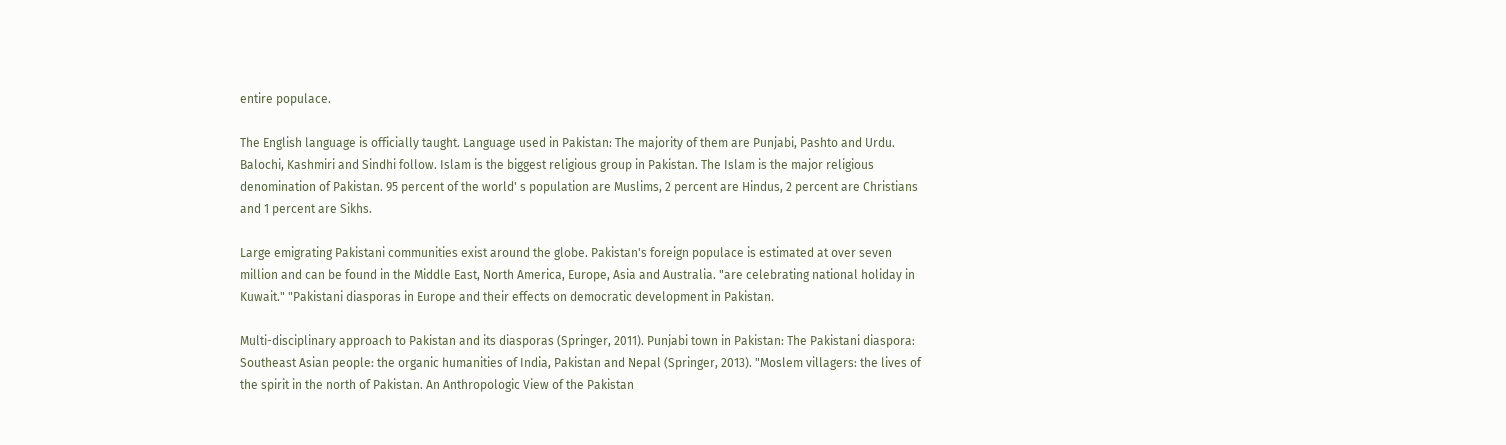entire populace.

The English language is officially taught. Language used in Pakistan: The majority of them are Punjabi, Pashto and Urdu. Balochi, Kashmiri and Sindhi follow. Islam is the biggest religious group in Pakistan. The Islam is the major religious denomination of Pakistan. 95 percent of the world' s population are Muslims, 2 percent are Hindus, 2 percent are Christians and 1 percent are Sikhs.

Large emigrating Pakistani communities exist around the globe. Pakistan's foreign populace is estimated at over seven million and can be found in the Middle East, North America, Europe, Asia and Australia. "are celebrating national holiday in Kuwait." "Pakistani diasporas in Europe and their effects on democratic development in Pakistan.

Multi-disciplinary approach to Pakistan and its diasporas (Springer, 2011). Punjabi town in Pakistan: The Pakistani diaspora: Southeast Asian people: the organic humanities of India, Pakistan and Nepal (Springer, 2013). "Moslem villagers: the lives of the spirit in the north of Pakistan. An Anthropologic View of the Pakistan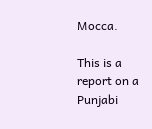Mocca.

This is a report on a Punjabi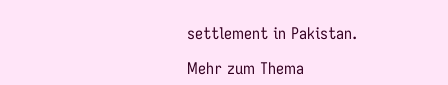settlement in Pakistan.

Mehr zum Thema